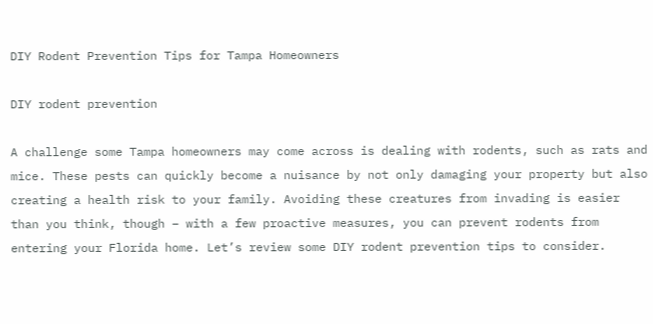DIY Rodent Prevention Tips for Tampa Homeowners

DIY rodent prevention

A challenge some Tampa homeowners may come across is dealing with rodents, such as rats and mice. These pests can quickly become a nuisance by not only damaging your property but also creating a health risk to your family. Avoiding these creatures from invading is easier than you think, though – with a few proactive measures, you can prevent rodents from entering your Florida home. Let’s review some DIY rodent prevention tips to consider.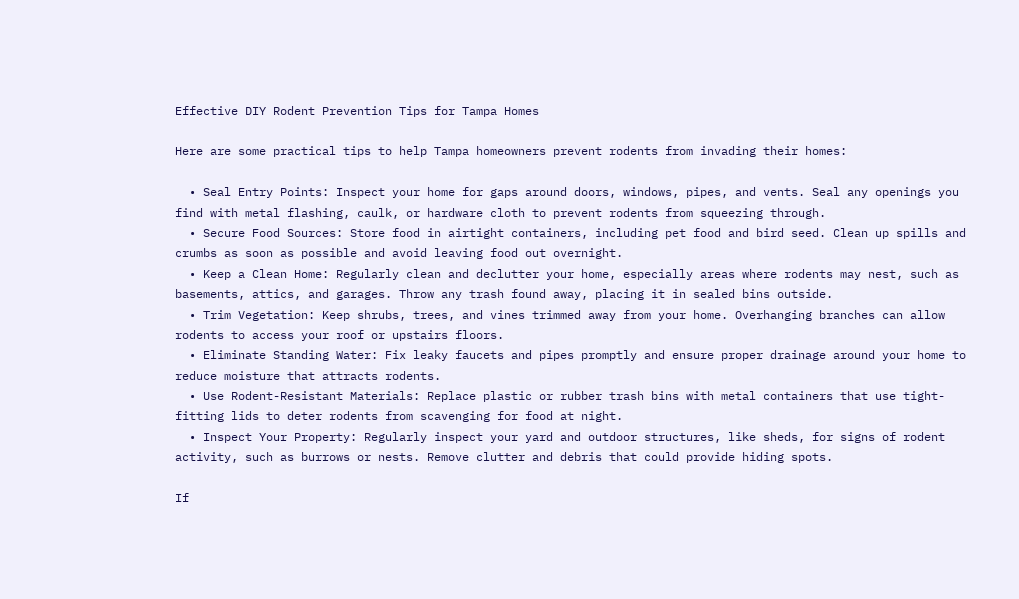Effective DIY Rodent Prevention Tips for Tampa Homes

Here are some practical tips to help Tampa homeowners prevent rodents from invading their homes:

  • Seal Entry Points: Inspect your home for gaps around doors, windows, pipes, and vents. Seal any openings you find with metal flashing, caulk, or hardware cloth to prevent rodents from squeezing through.
  • Secure Food Sources: Store food in airtight containers, including pet food and bird seed. Clean up spills and crumbs as soon as possible and avoid leaving food out overnight.
  • Keep a Clean Home: Regularly clean and declutter your home, especially areas where rodents may nest, such as basements, attics, and garages. Throw any trash found away, placing it in sealed bins outside.
  • Trim Vegetation: Keep shrubs, trees, and vines trimmed away from your home. Overhanging branches can allow rodents to access your roof or upstairs floors.
  • Eliminate Standing Water: Fix leaky faucets and pipes promptly and ensure proper drainage around your home to reduce moisture that attracts rodents.
  • Use Rodent-Resistant Materials: Replace plastic or rubber trash bins with metal containers that use tight-fitting lids to deter rodents from scavenging for food at night.
  • Inspect Your Property: Regularly inspect your yard and outdoor structures, like sheds, for signs of rodent activity, such as burrows or nests. Remove clutter and debris that could provide hiding spots.

If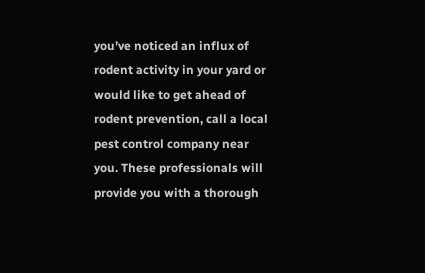you’ve noticed an influx of rodent activity in your yard or would like to get ahead of rodent prevention, call a local pest control company near you. These professionals will provide you with a thorough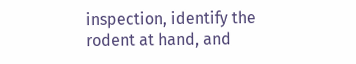inspection, identify the rodent at hand, and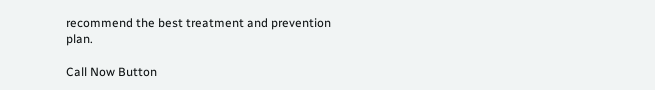recommend the best treatment and prevention plan.

Call Now Button